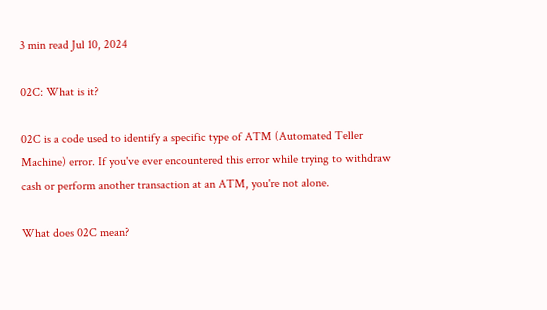3 min read Jul 10, 2024

02C: What is it?

02C is a code used to identify a specific type of ATM (Automated Teller Machine) error. If you've ever encountered this error while trying to withdraw cash or perform another transaction at an ATM, you're not alone.

What does 02C mean?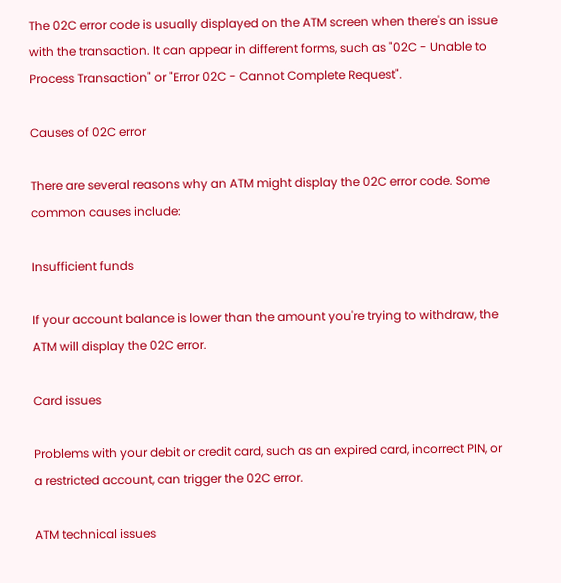The 02C error code is usually displayed on the ATM screen when there's an issue with the transaction. It can appear in different forms, such as "02C - Unable to Process Transaction" or "Error 02C - Cannot Complete Request".

Causes of 02C error

There are several reasons why an ATM might display the 02C error code. Some common causes include:

Insufficient funds

If your account balance is lower than the amount you're trying to withdraw, the ATM will display the 02C error.

Card issues

Problems with your debit or credit card, such as an expired card, incorrect PIN, or a restricted account, can trigger the 02C error.

ATM technical issues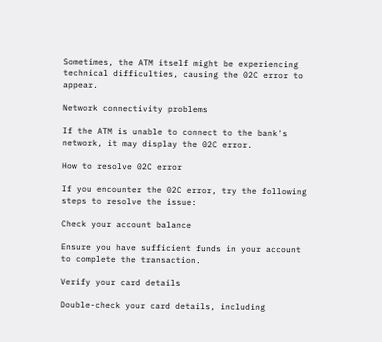Sometimes, the ATM itself might be experiencing technical difficulties, causing the 02C error to appear.

Network connectivity problems

If the ATM is unable to connect to the bank's network, it may display the 02C error.

How to resolve 02C error

If you encounter the 02C error, try the following steps to resolve the issue:

Check your account balance

Ensure you have sufficient funds in your account to complete the transaction.

Verify your card details

Double-check your card details, including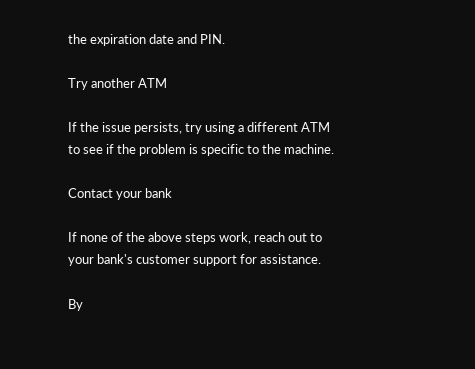the expiration date and PIN.

Try another ATM

If the issue persists, try using a different ATM to see if the problem is specific to the machine.

Contact your bank

If none of the above steps work, reach out to your bank's customer support for assistance.

By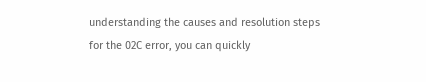understanding the causes and resolution steps for the 02C error, you can quickly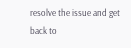resolve the issue and get back to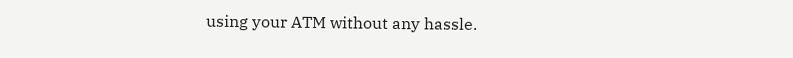using your ATM without any hassle.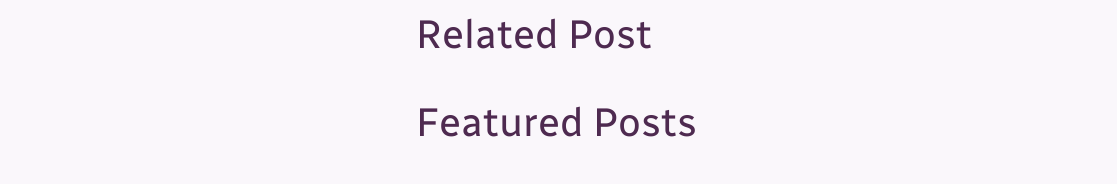Related Post

Featured Posts